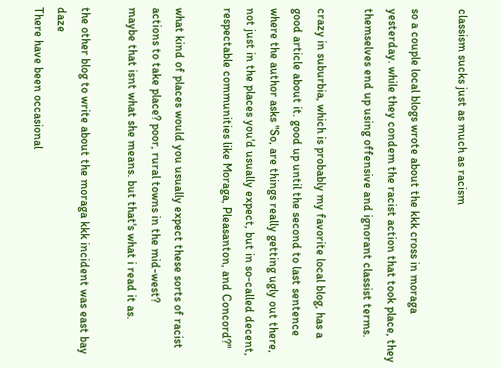classism sucks just as much as racism

so a couple local blogs wrote about the kkk cross in moraga yesterday. while they condem the racist action that took place, they themselves end up using offensive and ignorant classist terms.

crazy in suburbia, which is probably my favorite local blog, has a good article about it. good up until the second to last sentence where the author asks "So, are things really getting ugly out there, not just in the places you'd usually expect, but in so-called decent, respectable communities like Moraga, Pleasanton, and Concord?"

what kind of places would you usually expect these sorts of racist actions to take place? poor, rural towns in the mid-west?
maybe that isnt what she means. but that's what i read it as.

the other blog to write about the moraga kkk incident was east bay daze
There have been occasional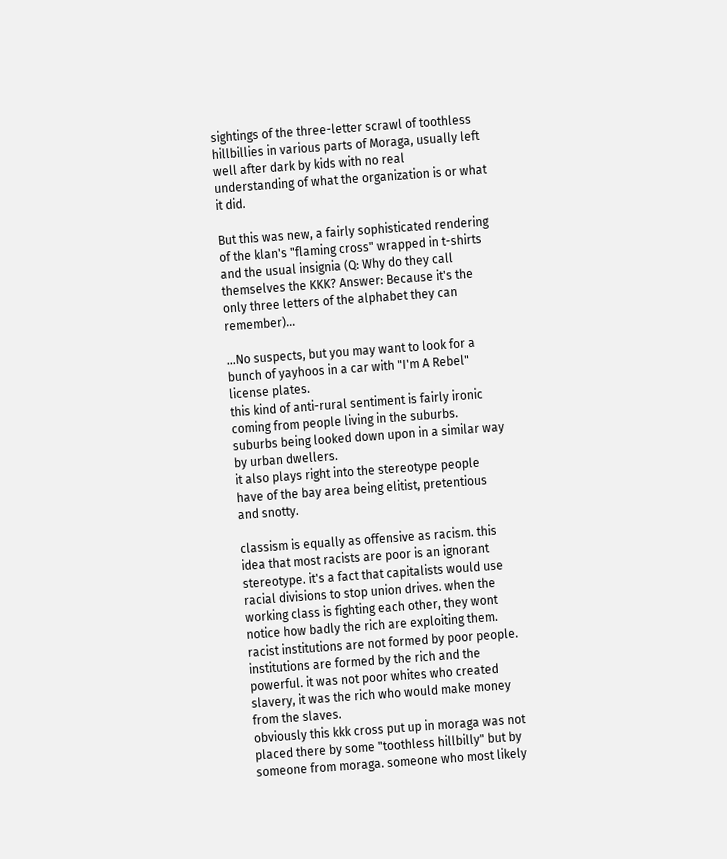sightings of the three-letter scrawl of toothless hillbillies in various parts of Moraga, usually left well after dark by kids with no real understanding of what the organization is or what it did.

But this was new, a fairly sophisticated rendering of the klan's "flaming cross" wrapped in t-shirts and the usual insignia (Q: Why do they call themselves the KKK? Answer: Because it's the only three letters of the alphabet they can remember)...

...No suspects, but you may want to look for a bunch of yayhoos in a car with "I'm A Rebel" license plates.
this kind of anti-rural sentiment is fairly ironic coming from people living in the suburbs. suburbs being looked down upon in a similar way by urban dwellers.
it also plays right into the stereotype people have of the bay area being elitist, pretentious and snotty.

classism is equally as offensive as racism. this idea that most racists are poor is an ignorant stereotype. it's a fact that capitalists would use racial divisions to stop union drives. when the working class is fighting each other, they wont notice how badly the rich are exploiting them.
racist institutions are not formed by poor people. institutions are formed by the rich and the powerful. it was not poor whites who created slavery, it was the rich who would make money from the slaves.
obviously this kkk cross put up in moraga was not placed there by some "toothless hillbilly" but by someone from moraga. someone who most likely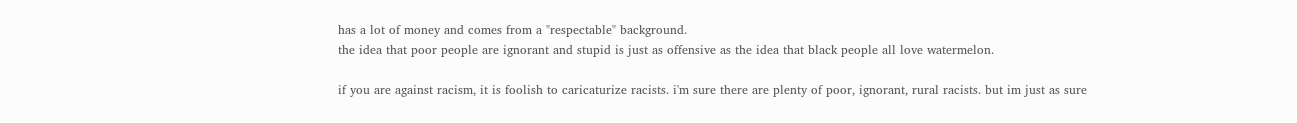has a lot of money and comes from a "respectable" background.
the idea that poor people are ignorant and stupid is just as offensive as the idea that black people all love watermelon.

if you are against racism, it is foolish to caricaturize racists. i'm sure there are plenty of poor, ignorant, rural racists. but im just as sure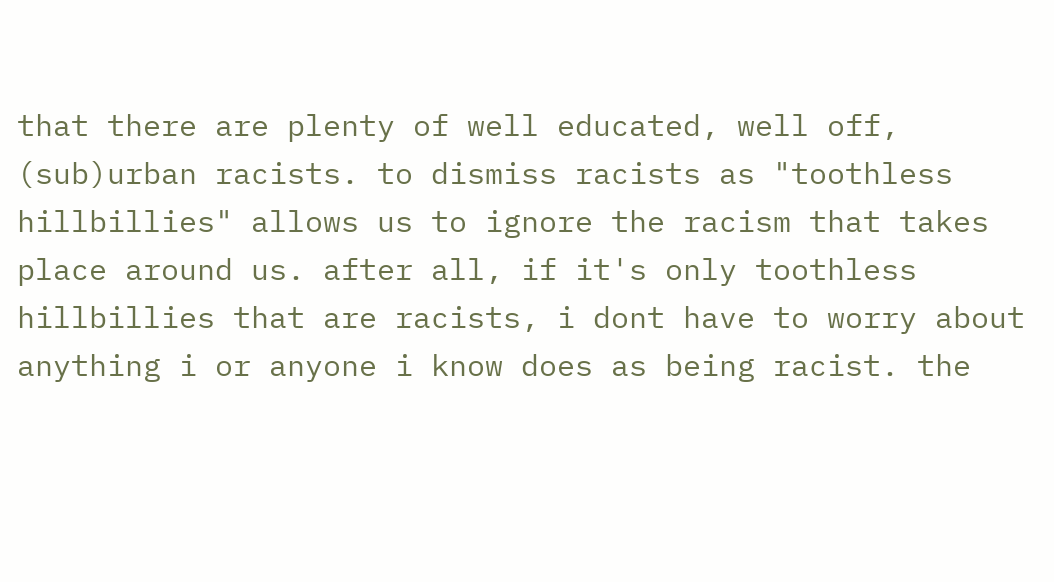that there are plenty of well educated, well off, (sub)urban racists. to dismiss racists as "toothless hillbillies" allows us to ignore the racism that takes place around us. after all, if it's only toothless hillbillies that are racists, i dont have to worry about anything i or anyone i know does as being racist. the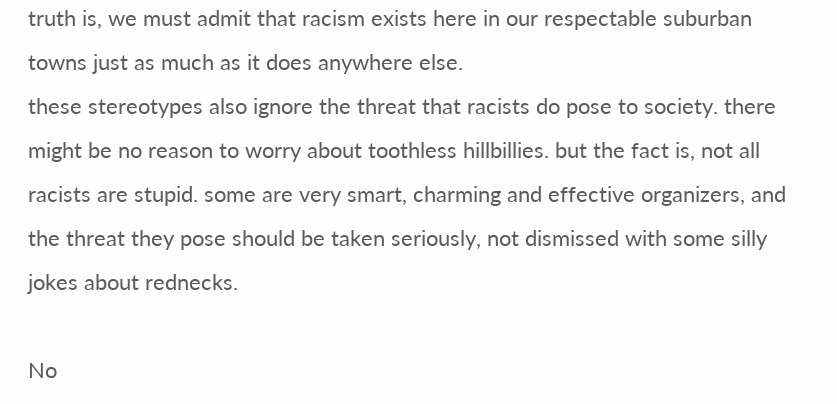truth is, we must admit that racism exists here in our respectable suburban towns just as much as it does anywhere else.
these stereotypes also ignore the threat that racists do pose to society. there might be no reason to worry about toothless hillbillies. but the fact is, not all racists are stupid. some are very smart, charming and effective organizers, and the threat they pose should be taken seriously, not dismissed with some silly jokes about rednecks.

No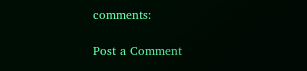comments:

Post a Comment